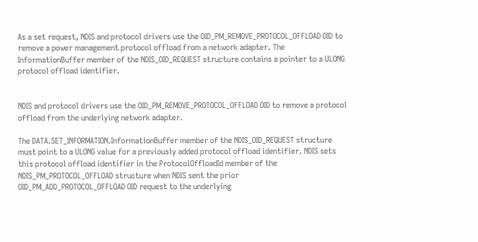As a set request, NDIS and protocol drivers use the OID_PM_REMOVE_PROTOCOL_OFFLOAD OID to remove a power management protocol offload from a network adapter. The InformationBuffer member of the NDIS_OID_REQUEST structure contains a pointer to a ULONG protocol offload identifier.


NDIS and protocol drivers use the OID_PM_REMOVE_PROTOCOL_OFFLOAD OID to remove a protocol offload from the underlying network adapter.

The DATA.SET_INFORMATION.InformationBuffer member of the NDIS_OID_REQUEST structure must point to a ULONG value for a previously added protocol offload identifier. NDIS sets this protocol offload identifier in the ProtocolOffloadId member of the NDIS_PM_PROTOCOL_OFFLOAD structure when NDIS sent the prior OID_PM_ADD_PROTOCOL_OFFLOAD OID request to the underlying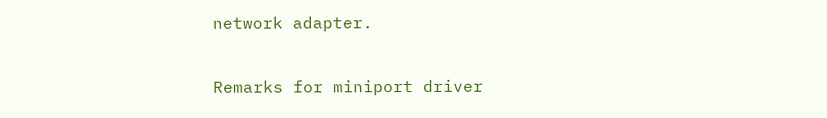network adapter.

Remarks for miniport driver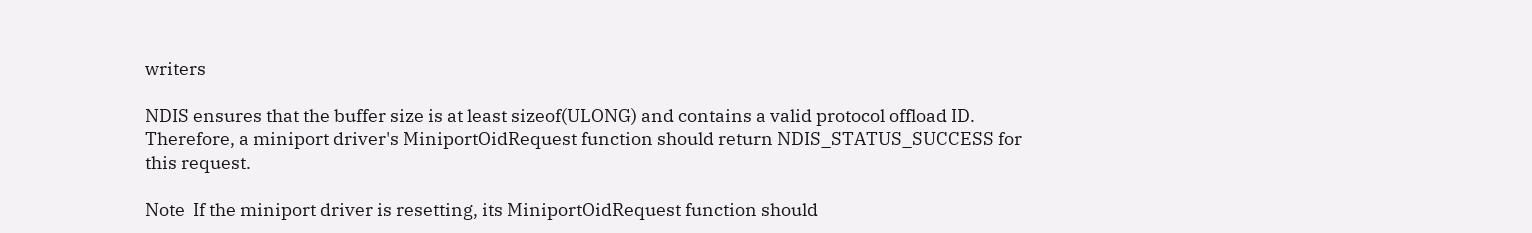writers

NDIS ensures that the buffer size is at least sizeof(ULONG) and contains a valid protocol offload ID. Therefore, a miniport driver's MiniportOidRequest function should return NDIS_STATUS_SUCCESS for this request.

Note  If the miniport driver is resetting, its MiniportOidRequest function should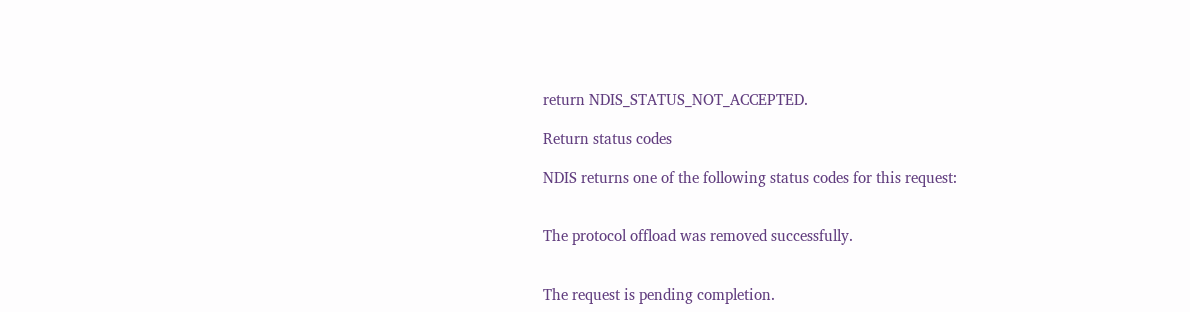return NDIS_STATUS_NOT_ACCEPTED.

Return status codes

NDIS returns one of the following status codes for this request:


The protocol offload was removed successfully.


The request is pending completion.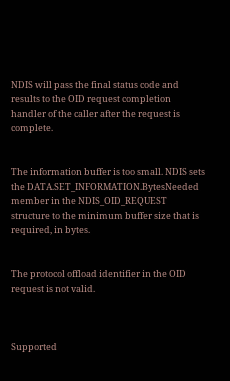NDIS will pass the final status code and results to the OID request completion handler of the caller after the request is complete.


The information buffer is too small. NDIS sets the DATA.SET_INFORMATION.BytesNeeded member in the NDIS_OID_REQUEST structure to the minimum buffer size that is required, in bytes.


The protocol offload identifier in the OID request is not valid.



Supported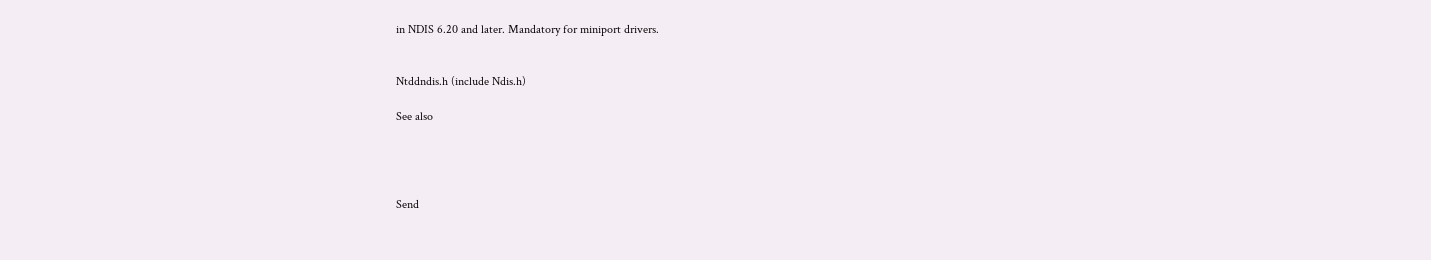in NDIS 6.20 and later. Mandatory for miniport drivers.


Ntddndis.h (include Ndis.h)

See also




Send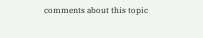comments about this topic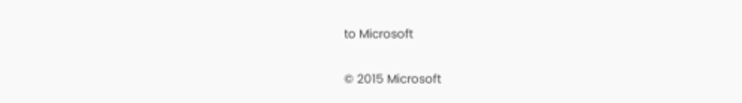to Microsoft

© 2015 Microsoft